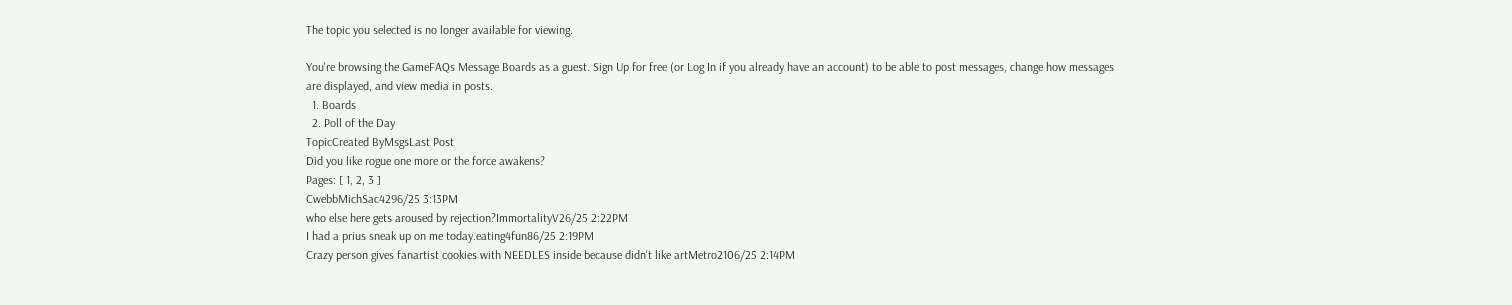The topic you selected is no longer available for viewing.

You're browsing the GameFAQs Message Boards as a guest. Sign Up for free (or Log In if you already have an account) to be able to post messages, change how messages are displayed, and view media in posts.
  1. Boards
  2. Poll of the Day
TopicCreated ByMsgsLast Post
Did you like rogue one more or the force awakens?
Pages: [ 1, 2, 3 ]
CwebbMichSac4296/25 3:13PM
who else here gets aroused by rejection?ImmortalityV26/25 2:22PM
I had a prius sneak up on me today.eating4fun86/25 2:19PM
Crazy person gives fanartist cookies with NEEDLES inside because didn't like artMetro2106/25 2:14PM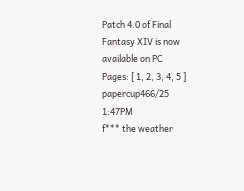Patch 4.0 of Final Fantasy XIV is now available on PC
Pages: [ 1, 2, 3, 4, 5 ]
papercup466/25 1:47PM
f*** the weather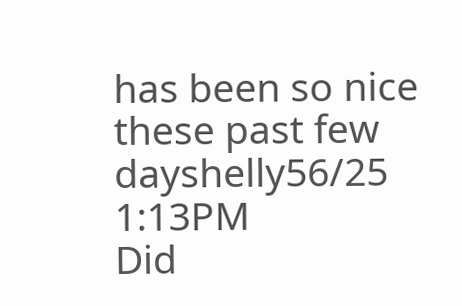has been so nice these past few dayshelly56/25 1:13PM
Did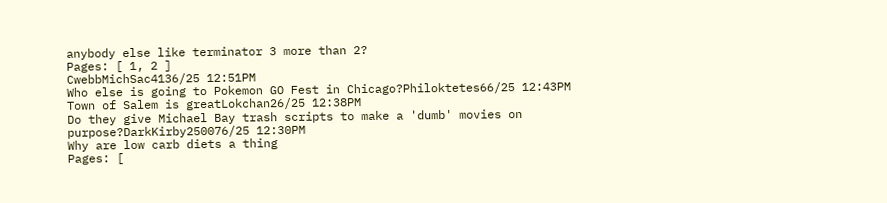anybody else like terminator 3 more than 2?
Pages: [ 1, 2 ]
CwebbMichSac4136/25 12:51PM
Who else is going to Pokemon GO Fest in Chicago?Philoktetes66/25 12:43PM
Town of Salem is greatLokchan26/25 12:38PM
Do they give Michael Bay trash scripts to make a 'dumb' movies on purpose?DarkKirby250076/25 12:30PM
Why are low carb diets a thing
Pages: [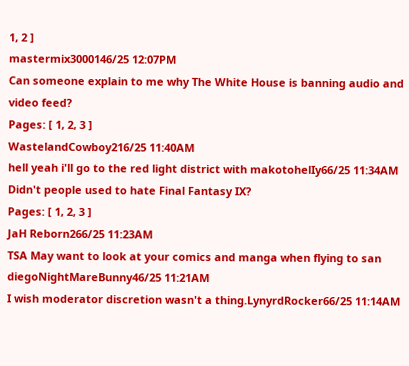1, 2 ]
mastermix3000146/25 12:07PM
Can someone explain to me why The White House is banning audio and video feed?
Pages: [ 1, 2, 3 ]
WastelandCowboy216/25 11:40AM
hell yeah i'll go to the red light district with makotohelIy66/25 11:34AM
Didn't people used to hate Final Fantasy IX?
Pages: [ 1, 2, 3 ]
JaH Reborn266/25 11:23AM
TSA May want to look at your comics and manga when flying to san diegoNightMareBunny46/25 11:21AM
I wish moderator discretion wasn't a thing.LynyrdRocker66/25 11:14AM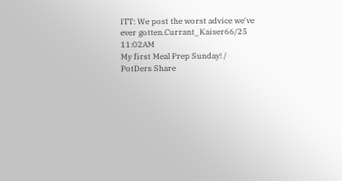ITT: We post the worst advice we've ever gotten.Currant_Kaiser66/25 11:02AM
My first Meal Prep Sunday! / PotDers Share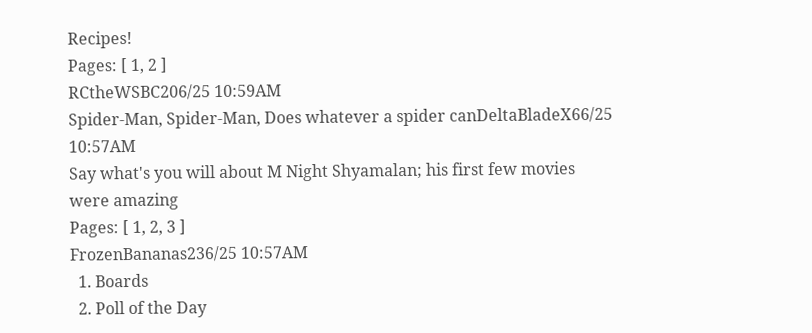Recipes!
Pages: [ 1, 2 ]
RCtheWSBC206/25 10:59AM
Spider-Man, Spider-Man, Does whatever a spider canDeltaBladeX66/25 10:57AM
Say what's you will about M Night Shyamalan; his first few movies were amazing
Pages: [ 1, 2, 3 ]
FrozenBananas236/25 10:57AM
  1. Boards
  2. Poll of the Day